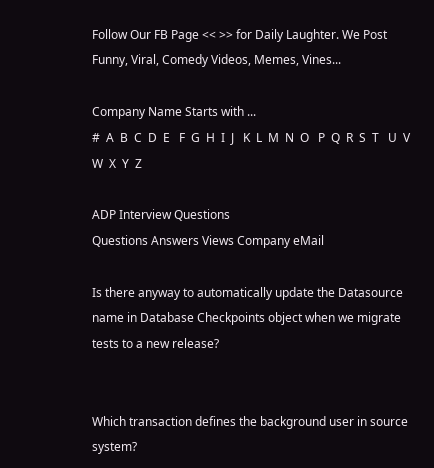Follow Our FB Page << >> for Daily Laughter. We Post Funny, Viral, Comedy Videos, Memes, Vines...

Company Name Starts with ...
#  A  B  C  D  E   F  G  H  I  J   K  L  M  N  O   P  Q  R  S  T   U  V  W  X  Y  Z

ADP Interview Questions
Questions Answers Views Company eMail

Is there anyway to automatically update the Datasource name in Database Checkpoints object when we migrate tests to a new release?


Which transaction defines the background user in source system?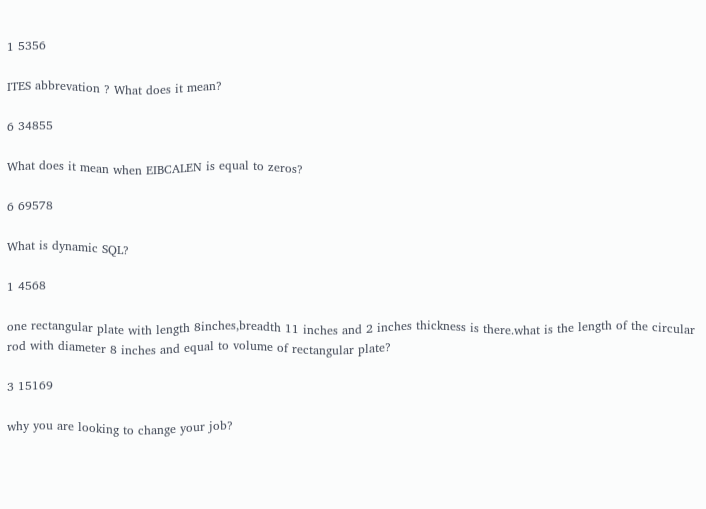1 5356

ITES abbrevation ? What does it mean?

6 34855

What does it mean when EIBCALEN is equal to zeros?

6 69578

What is dynamic SQL?

1 4568

one rectangular plate with length 8inches,breadth 11 inches and 2 inches thickness is there.what is the length of the circular rod with diameter 8 inches and equal to volume of rectangular plate?

3 15169

why you are looking to change your job?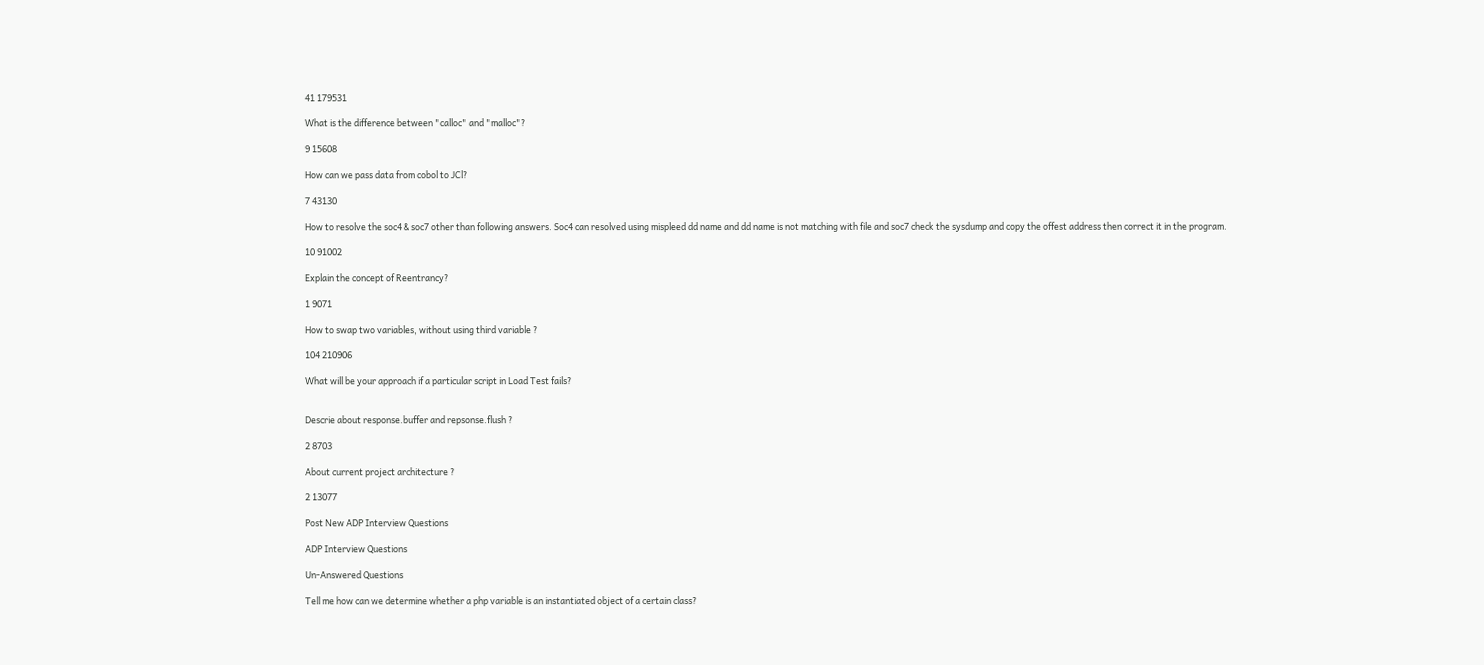41 179531

What is the difference between "calloc" and "malloc"?

9 15608

How can we pass data from cobol to JCl?

7 43130

How to resolve the soc4 & soc7 other than following answers. Soc4 can resolved using mispleed dd name and dd name is not matching with file and soc7 check the sysdump and copy the offest address then correct it in the program.

10 91002

Explain the concept of Reentrancy?

1 9071

How to swap two variables, without using third variable ?

104 210906

What will be your approach if a particular script in Load Test fails?


Descrie about response.buffer and repsonse.flush ?

2 8703

About current project architecture ?

2 13077

Post New ADP Interview Questions

ADP Interview Questions

Un-Answered Questions

Tell me how can we determine whether a php variable is an instantiated object of a certain class?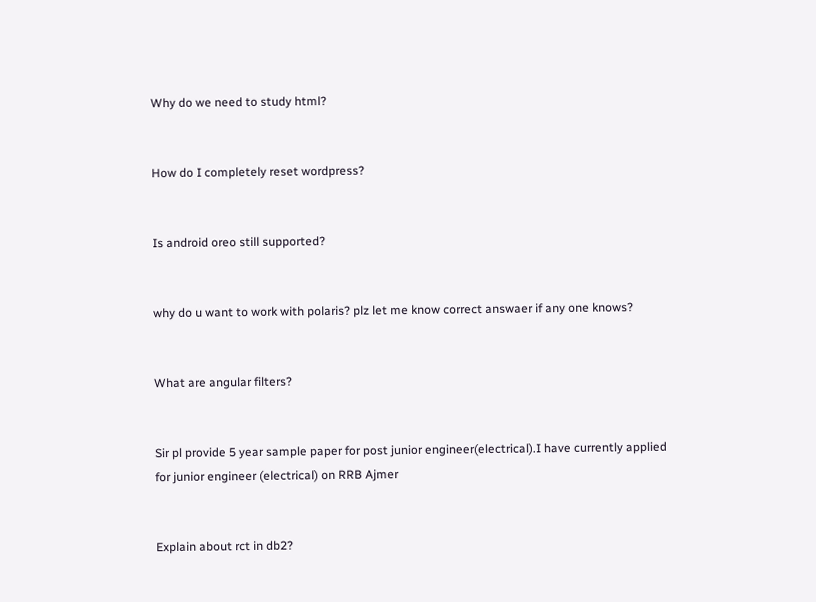Why do we need to study html?


How do I completely reset wordpress?


Is android oreo still supported?


why do u want to work with polaris? plz let me know correct answaer if any one knows?


What are angular filters?


Sir pl provide 5 year sample paper for post junior engineer(electrical).I have currently applied for junior engineer (electrical) on RRB Ajmer


Explain about rct in db2?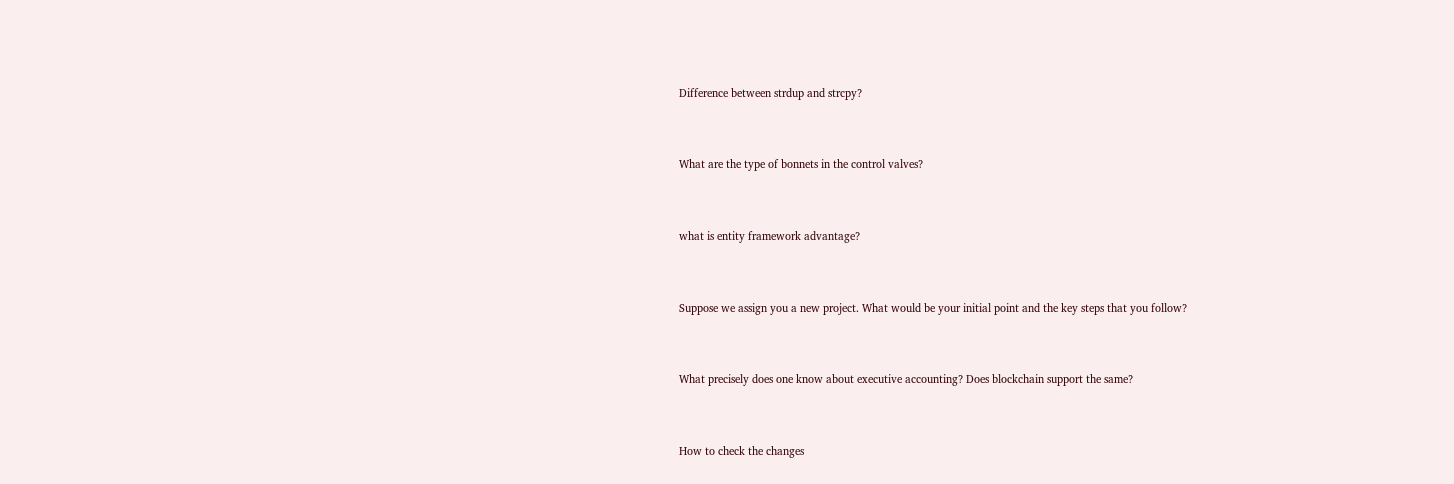Difference between strdup and strcpy?


What are the type of bonnets in the control valves?


what is entity framework advantage?


Suppose we assign you a new project. What would be your initial point and the key steps that you follow?


What precisely does one know about executive accounting? Does blockchain support the same?


How to check the changes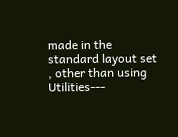made in the standard layout set , other than using Utilities---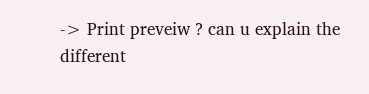-> Print preveiw ? can u explain the different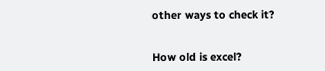other ways to check it?


How old is excel?